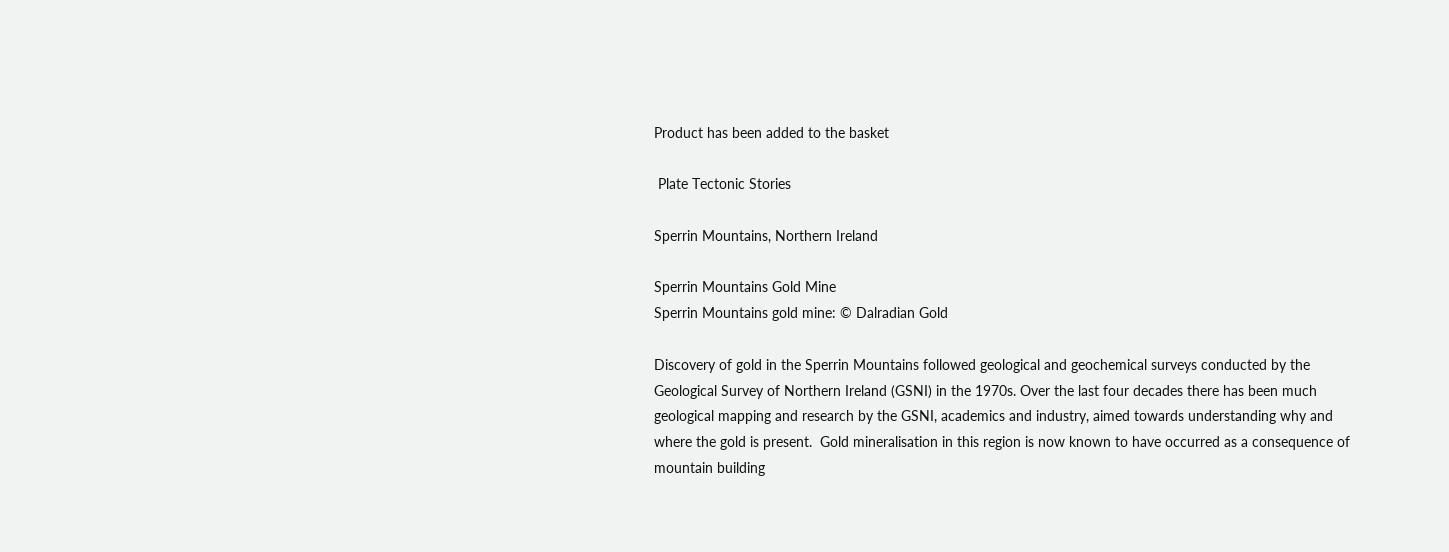Product has been added to the basket

 Plate Tectonic Stories

Sperrin Mountains, Northern Ireland

Sperrin Mountains Gold Mine
Sperrin Mountains gold mine: © Dalradian Gold

Discovery of gold in the Sperrin Mountains followed geological and geochemical surveys conducted by the Geological Survey of Northern Ireland (GSNI) in the 1970s. Over the last four decades there has been much geological mapping and research by the GSNI, academics and industry, aimed towards understanding why and where the gold is present.  Gold mineralisation in this region is now known to have occurred as a consequence of mountain building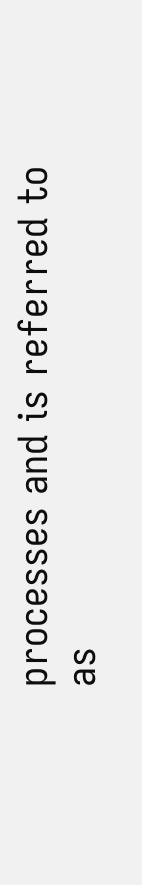processes and is referred to as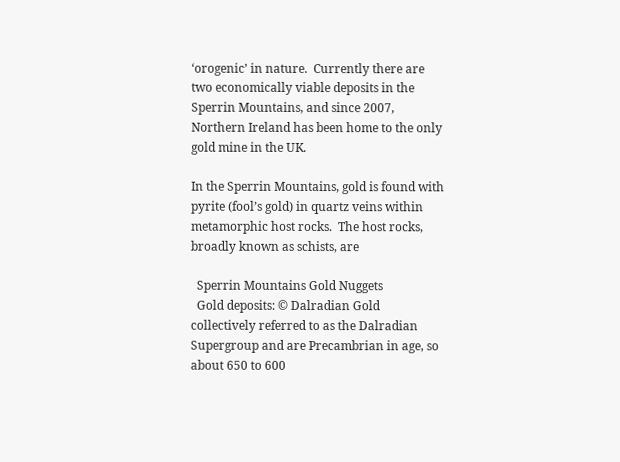‘orogenic’ in nature.  Currently there are two economically viable deposits in the Sperrin Mountains, and since 2007, Northern Ireland has been home to the only gold mine in the UK.

In the Sperrin Mountains, gold is found with pyrite (fool’s gold) in quartz veins within metamorphic host rocks.  The host rocks, broadly known as schists, are

  Sperrin Mountains Gold Nuggets
  Gold deposits: © Dalradian Gold
collectively referred to as the Dalradian Supergroup and are Precambrian in age, so about 650 to 600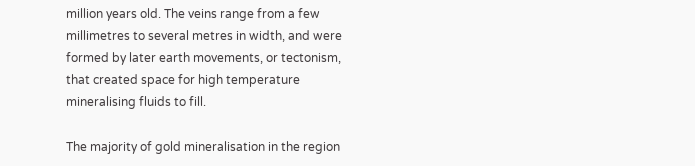million years old. The veins range from a few millimetres to several metres in width, and were formed by later earth movements, or tectonism, that created space for high temperature mineralising fluids to fill.

The majority of gold mineralisation in the region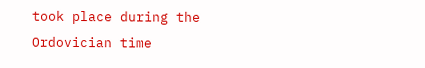took place during the Ordovician time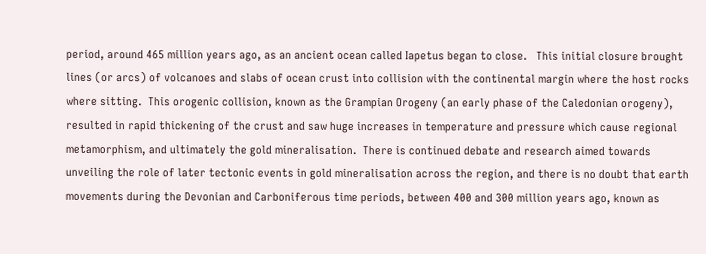period, around 465 million years ago, as an ancient ocean called Iapetus began to close.   This initial closure brought lines (or arcs) of volcanoes and slabs of ocean crust into collision with the continental margin where the host rocks where sitting.  This orogenic collision, known as the Grampian Orogeny (an early phase of the Caledonian orogeny), resulted in rapid thickening of the crust and saw huge increases in temperature and pressure which cause regional metamorphism, and ultimately the gold mineralisation.  There is continued debate and research aimed towards unveiling the role of later tectonic events in gold mineralisation across the region, and there is no doubt that earth movements during the Devonian and Carboniferous time periods, between 400 and 300 million years ago, known as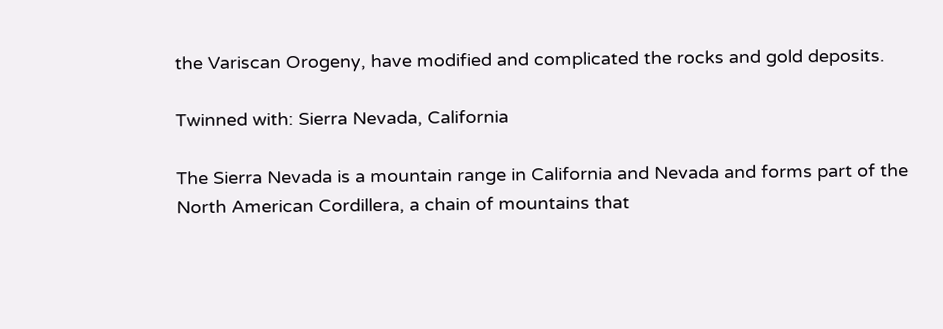the Variscan Orogeny, have modified and complicated the rocks and gold deposits.

Twinned with: Sierra Nevada, California

The Sierra Nevada is a mountain range in California and Nevada and forms part of the North American Cordillera, a chain of mountains that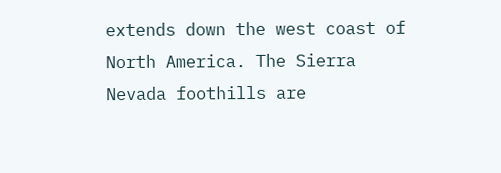extends down the west coast of North America. The Sierra Nevada foothills are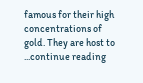famous for their high concentrations of gold. They are host to ...continue reading